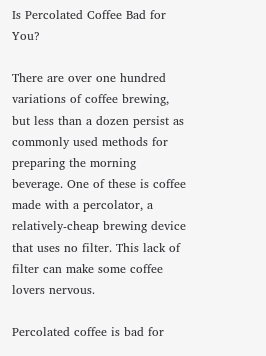Is Percolated Coffee Bad for You?

There are over one hundred variations of coffee brewing, but less than a dozen persist as commonly used methods for preparing the morning beverage. One of these is coffee made with a percolator, a relatively-cheap brewing device that uses no filter. This lack of filter can make some coffee lovers nervous.

Percolated coffee is bad for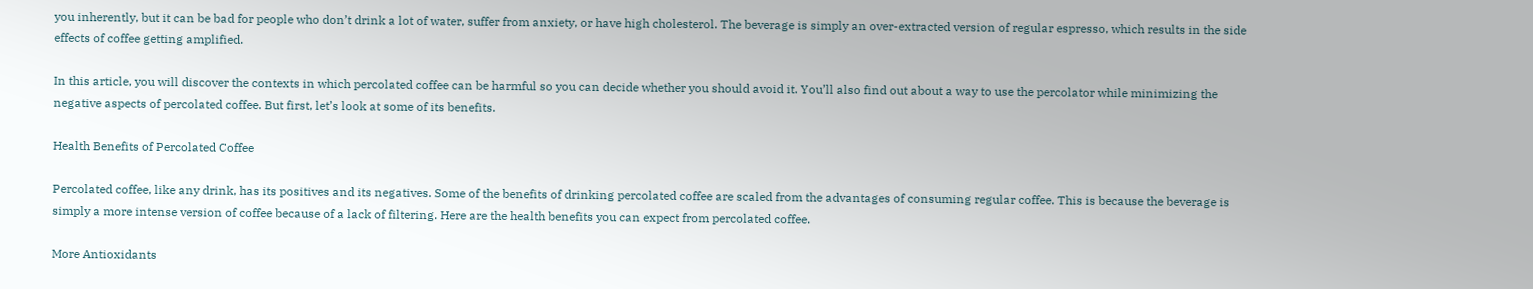you inherently, but it can be bad for people who don’t drink a lot of water, suffer from anxiety, or have high cholesterol. The beverage is simply an over-extracted version of regular espresso, which results in the side effects of coffee getting amplified.

In this article, you will discover the contexts in which percolated coffee can be harmful so you can decide whether you should avoid it. You’ll also find out about a way to use the percolator while minimizing the negative aspects of percolated coffee. But first, let’s look at some of its benefits.

Health Benefits of Percolated Coffee

Percolated coffee, like any drink, has its positives and its negatives. Some of the benefits of drinking percolated coffee are scaled from the advantages of consuming regular coffee. This is because the beverage is simply a more intense version of coffee because of a lack of filtering. Here are the health benefits you can expect from percolated coffee.

More Antioxidants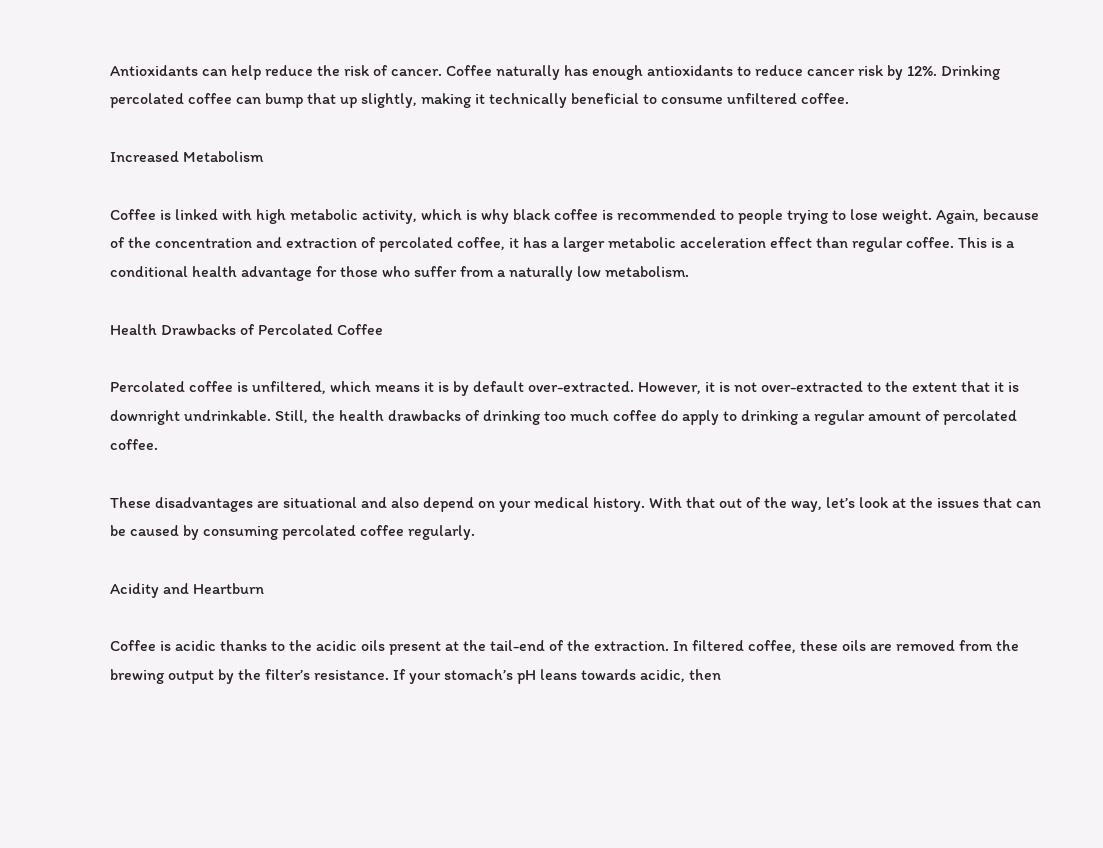Antioxidants can help reduce the risk of cancer. Coffee naturally has enough antioxidants to reduce cancer risk by 12%. Drinking percolated coffee can bump that up slightly, making it technically beneficial to consume unfiltered coffee.

Increased Metabolism

Coffee is linked with high metabolic activity, which is why black coffee is recommended to people trying to lose weight. Again, because of the concentration and extraction of percolated coffee, it has a larger metabolic acceleration effect than regular coffee. This is a conditional health advantage for those who suffer from a naturally low metabolism.

Health Drawbacks of Percolated Coffee

Percolated coffee is unfiltered, which means it is by default over-extracted. However, it is not over-extracted to the extent that it is downright undrinkable. Still, the health drawbacks of drinking too much coffee do apply to drinking a regular amount of percolated coffee.

These disadvantages are situational and also depend on your medical history. With that out of the way, let’s look at the issues that can be caused by consuming percolated coffee regularly.

Acidity and Heartburn

Coffee is acidic thanks to the acidic oils present at the tail-end of the extraction. In filtered coffee, these oils are removed from the brewing output by the filter’s resistance. If your stomach’s pH leans towards acidic, then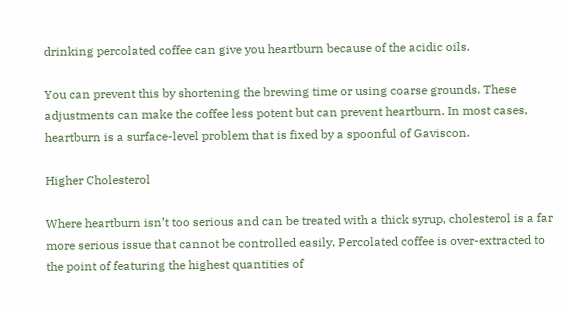drinking percolated coffee can give you heartburn because of the acidic oils.

You can prevent this by shortening the brewing time or using coarse grounds. These adjustments can make the coffee less potent but can prevent heartburn. In most cases, heartburn is a surface-level problem that is fixed by a spoonful of Gaviscon.

Higher Cholesterol

Where heartburn isn’t too serious and can be treated with a thick syrup, cholesterol is a far more serious issue that cannot be controlled easily. Percolated coffee is over-extracted to the point of featuring the highest quantities of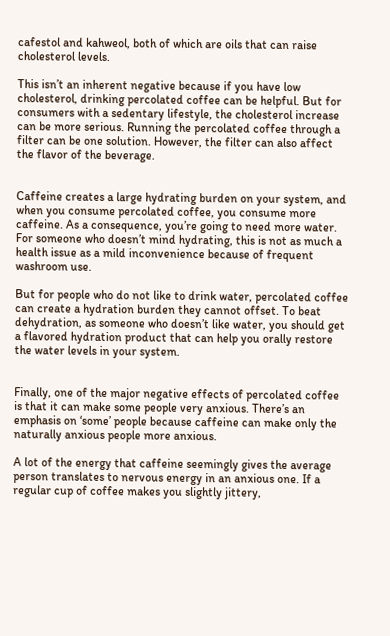cafestol and kahweol, both of which are oils that can raise cholesterol levels.

This isn’t an inherent negative because if you have low cholesterol, drinking percolated coffee can be helpful. But for consumers with a sedentary lifestyle, the cholesterol increase can be more serious. Running the percolated coffee through a filter can be one solution. However, the filter can also affect the flavor of the beverage.


Caffeine creates a large hydrating burden on your system, and when you consume percolated coffee, you consume more caffeine. As a consequence, you’re going to need more water. For someone who doesn’t mind hydrating, this is not as much a health issue as a mild inconvenience because of frequent washroom use.

But for people who do not like to drink water, percolated coffee can create a hydration burden they cannot offset. To beat dehydration, as someone who doesn’t like water, you should get a flavored hydration product that can help you orally restore the water levels in your system.


Finally, one of the major negative effects of percolated coffee is that it can make some people very anxious. There’s an emphasis on ‘some’ people because caffeine can make only the naturally anxious people more anxious.

A lot of the energy that caffeine seemingly gives the average person translates to nervous energy in an anxious one. If a regular cup of coffee makes you slightly jittery,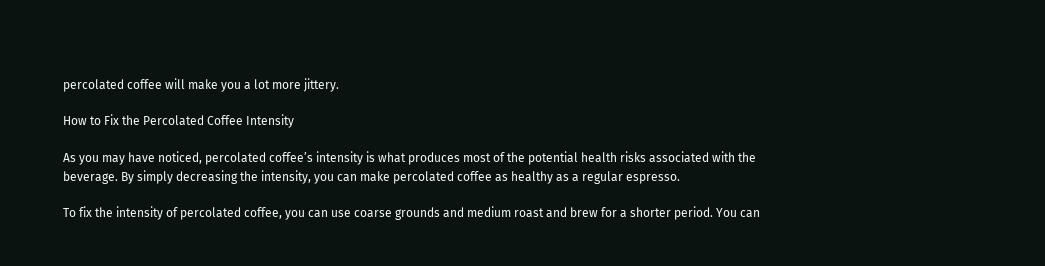percolated coffee will make you a lot more jittery.

How to Fix the Percolated Coffee Intensity

As you may have noticed, percolated coffee’s intensity is what produces most of the potential health risks associated with the beverage. By simply decreasing the intensity, you can make percolated coffee as healthy as a regular espresso.

To fix the intensity of percolated coffee, you can use coarse grounds and medium roast and brew for a shorter period. You can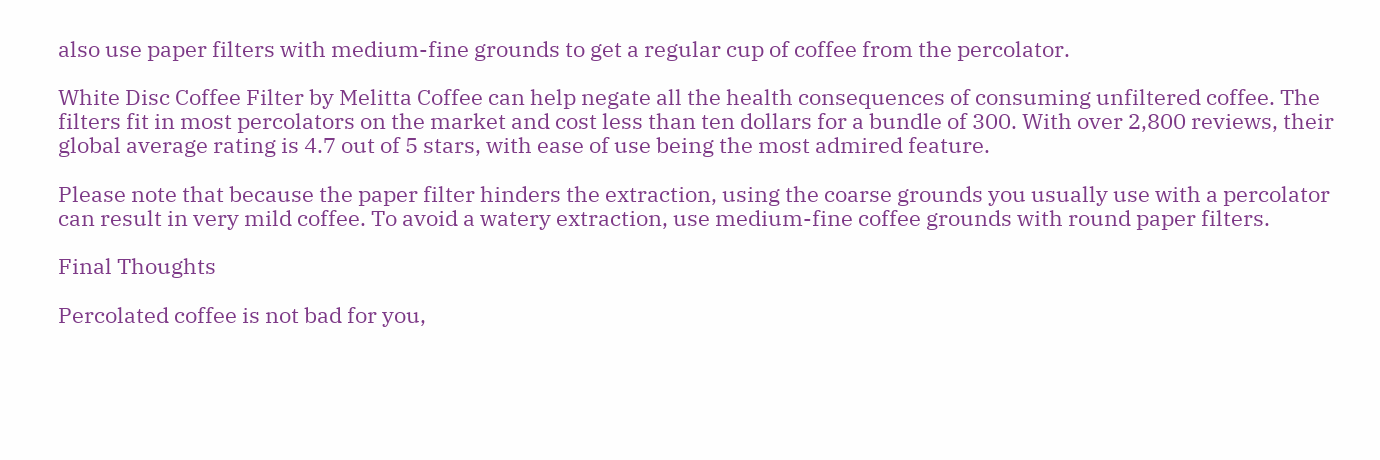also use paper filters with medium-fine grounds to get a regular cup of coffee from the percolator.

White Disc Coffee Filter by Melitta Coffee can help negate all the health consequences of consuming unfiltered coffee. The filters fit in most percolators on the market and cost less than ten dollars for a bundle of 300. With over 2,800 reviews, their global average rating is 4.7 out of 5 stars, with ease of use being the most admired feature.

Please note that because the paper filter hinders the extraction, using the coarse grounds you usually use with a percolator can result in very mild coffee. To avoid a watery extraction, use medium-fine coffee grounds with round paper filters.

Final Thoughts

Percolated coffee is not bad for you,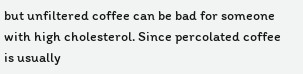but unfiltered coffee can be bad for someone with high cholesterol. Since percolated coffee is usually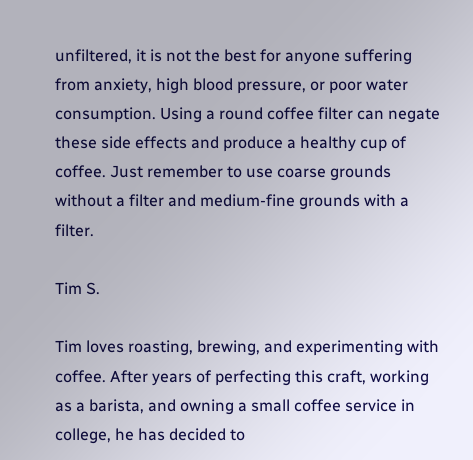unfiltered, it is not the best for anyone suffering from anxiety, high blood pressure, or poor water consumption. Using a round coffee filter can negate these side effects and produce a healthy cup of coffee. Just remember to use coarse grounds without a filter and medium-fine grounds with a filter.

Tim S.

Tim loves roasting, brewing, and experimenting with coffee. After years of perfecting this craft, working as a barista, and owning a small coffee service in college, he has decided to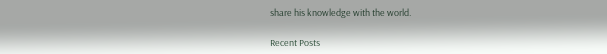share his knowledge with the world.

Recent Posts